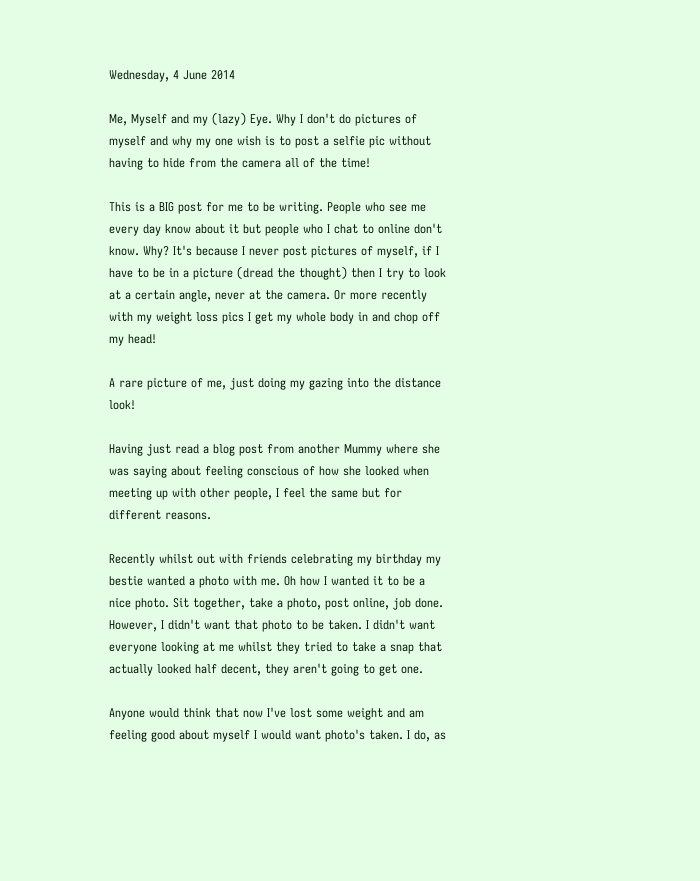Wednesday, 4 June 2014

Me, Myself and my (lazy) Eye. Why I don't do pictures of myself and why my one wish is to post a selfie pic without having to hide from the camera all of the time!

This is a BIG post for me to be writing. People who see me every day know about it but people who I chat to online don't know. Why? It's because I never post pictures of myself, if I have to be in a picture (dread the thought) then I try to look at a certain angle, never at the camera. Or more recently with my weight loss pics I get my whole body in and chop off my head!

A rare picture of me, just doing my gazing into the distance look!

Having just read a blog post from another Mummy where she was saying about feeling conscious of how she looked when meeting up with other people, I feel the same but for different reasons.

Recently whilst out with friends celebrating my birthday my bestie wanted a photo with me. Oh how I wanted it to be a nice photo. Sit together, take a photo, post online, job done. However, I didn't want that photo to be taken. I didn't want everyone looking at me whilst they tried to take a snap that actually looked half decent, they aren't going to get one.

Anyone would think that now I've lost some weight and am feeling good about myself I would want photo's taken. I do, as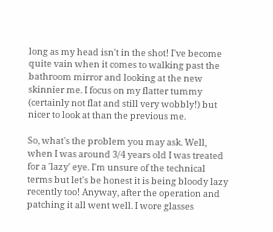long as my head isn't in the shot! I've become quite vain when it comes to walking past the bathroom mirror and looking at the new skinnier me. I focus on my flatter tummy (certainly not flat and still very wobbly!) but nicer to look at than the previous me.

So, what's the problem you may ask. Well, when I was around 3/4 years old I was treated for a 'lazy' eye. I'm unsure of the technical terms but let's be honest it is being bloody lazy recently too! Anyway, after the operation and patching it all went well. I wore glasses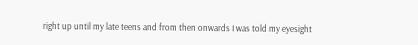right up until my late teens and from then onwards I was told my eyesight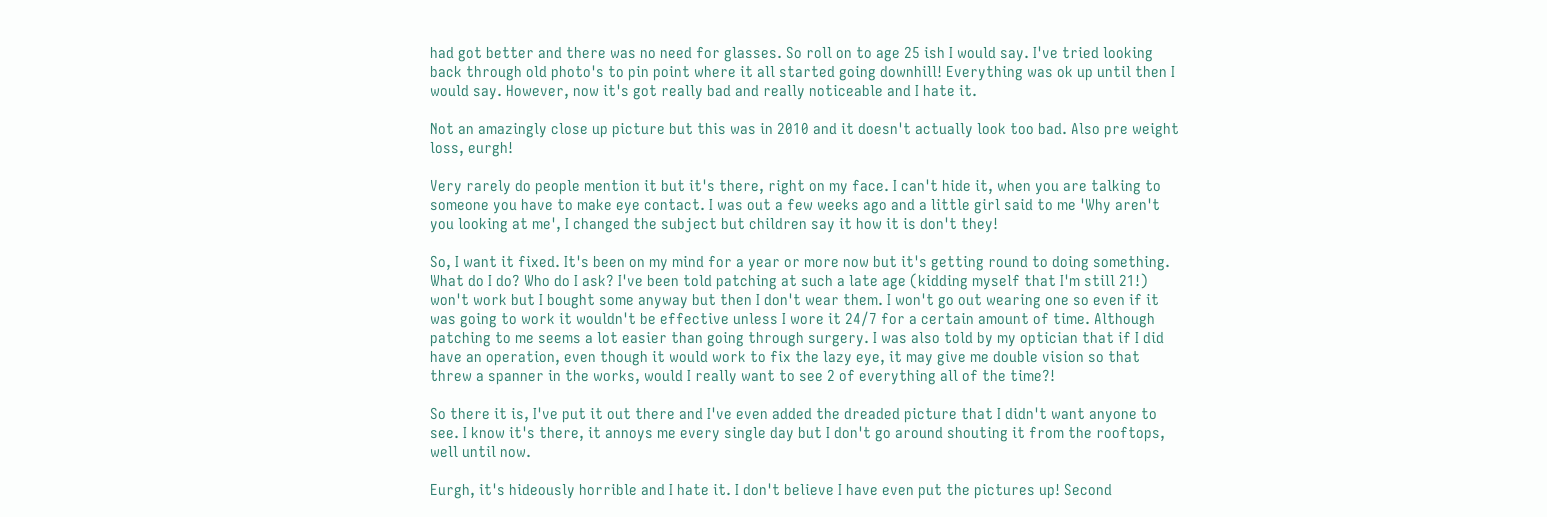had got better and there was no need for glasses. So roll on to age 25 ish I would say. I've tried looking back through old photo's to pin point where it all started going downhill! Everything was ok up until then I would say. However, now it's got really bad and really noticeable and I hate it.

Not an amazingly close up picture but this was in 2010 and it doesn't actually look too bad. Also pre weight loss, eurgh!

Very rarely do people mention it but it's there, right on my face. I can't hide it, when you are talking to someone you have to make eye contact. I was out a few weeks ago and a little girl said to me 'Why aren't you looking at me', I changed the subject but children say it how it is don't they!

So, I want it fixed. It's been on my mind for a year or more now but it's getting round to doing something. What do I do? Who do I ask? I've been told patching at such a late age (kidding myself that I'm still 21!) won't work but I bought some anyway but then I don't wear them. I won't go out wearing one so even if it was going to work it wouldn't be effective unless I wore it 24/7 for a certain amount of time. Although patching to me seems a lot easier than going through surgery. I was also told by my optician that if I did have an operation, even though it would work to fix the lazy eye, it may give me double vision so that threw a spanner in the works, would I really want to see 2 of everything all of the time?!

So there it is, I've put it out there and I've even added the dreaded picture that I didn't want anyone to see. I know it's there, it annoys me every single day but I don't go around shouting it from the rooftops, well until now.

Eurgh, it's hideously horrible and I hate it. I don't believe I have even put the pictures up! Second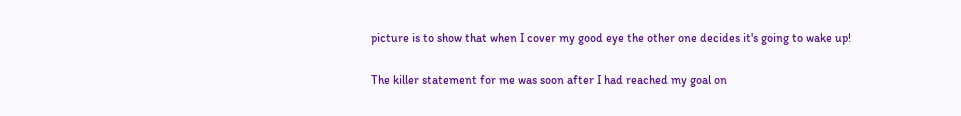picture is to show that when I cover my good eye the other one decides it's going to wake up!

The killer statement for me was soon after I had reached my goal on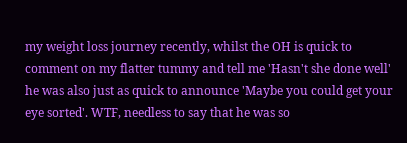my weight loss journey recently, whilst the OH is quick to comment on my flatter tummy and tell me 'Hasn't she done well' he was also just as quick to announce 'Maybe you could get your eye sorted'. WTF, needless to say that he was so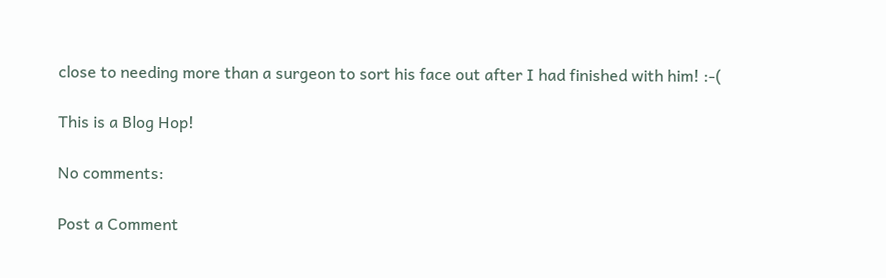close to needing more than a surgeon to sort his face out after I had finished with him! :-(

This is a Blog Hop!

No comments:

Post a Comment